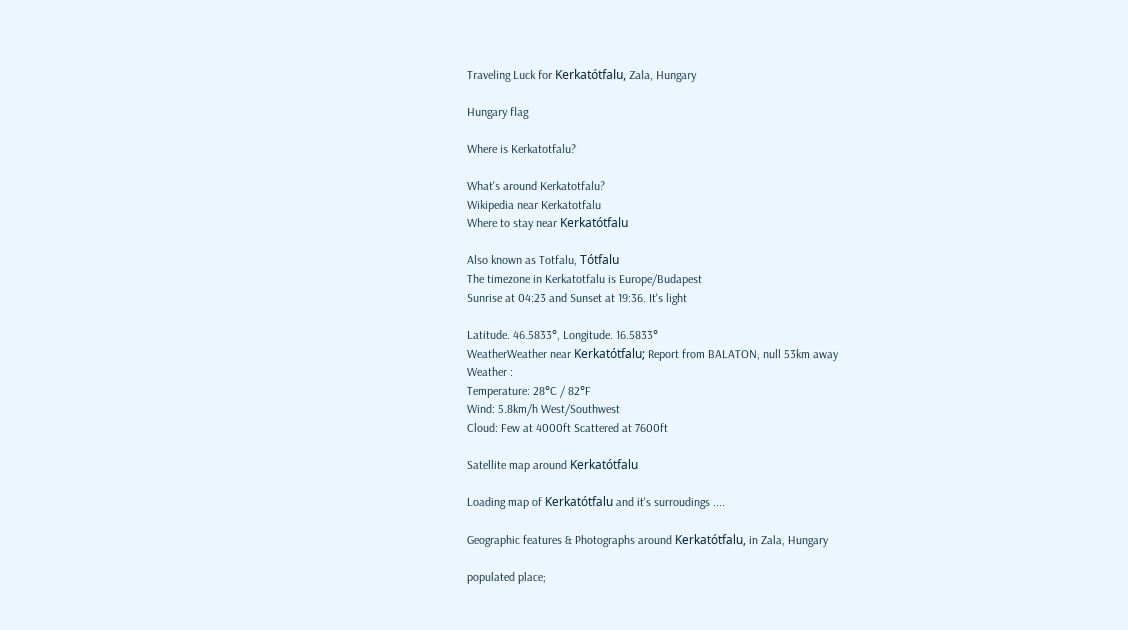Traveling Luck for Kerkatótfalu, Zala, Hungary

Hungary flag

Where is Kerkatotfalu?

What's around Kerkatotfalu?
Wikipedia near Kerkatotfalu
Where to stay near Kerkatótfalu

Also known as Totfalu, Tótfalu
The timezone in Kerkatotfalu is Europe/Budapest
Sunrise at 04:23 and Sunset at 19:36. It's light

Latitude. 46.5833°, Longitude. 16.5833°
WeatherWeather near Kerkatótfalu; Report from BALATON, null 53km away
Weather :
Temperature: 28°C / 82°F
Wind: 5.8km/h West/Southwest
Cloud: Few at 4000ft Scattered at 7600ft

Satellite map around Kerkatótfalu

Loading map of Kerkatótfalu and it's surroudings ....

Geographic features & Photographs around Kerkatótfalu, in Zala, Hungary

populated place;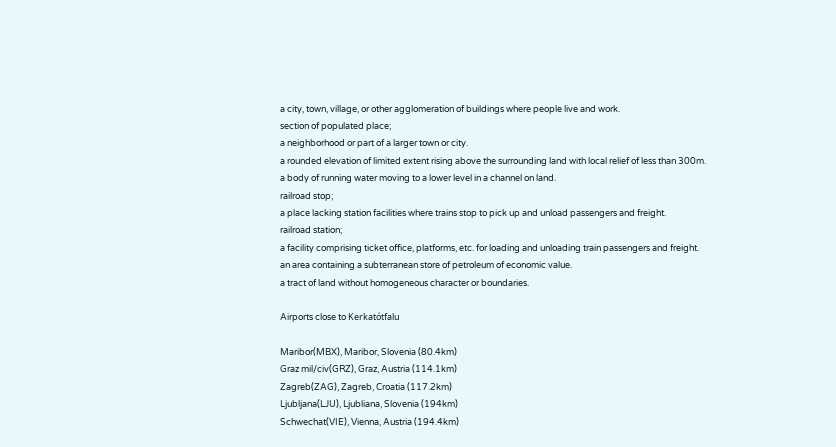a city, town, village, or other agglomeration of buildings where people live and work.
section of populated place;
a neighborhood or part of a larger town or city.
a rounded elevation of limited extent rising above the surrounding land with local relief of less than 300m.
a body of running water moving to a lower level in a channel on land.
railroad stop;
a place lacking station facilities where trains stop to pick up and unload passengers and freight.
railroad station;
a facility comprising ticket office, platforms, etc. for loading and unloading train passengers and freight.
an area containing a subterranean store of petroleum of economic value.
a tract of land without homogeneous character or boundaries.

Airports close to Kerkatótfalu

Maribor(MBX), Maribor, Slovenia (80.4km)
Graz mil/civ(GRZ), Graz, Austria (114.1km)
Zagreb(ZAG), Zagreb, Croatia (117.2km)
Ljubljana(LJU), Ljubliana, Slovenia (194km)
Schwechat(VIE), Vienna, Austria (194.4km)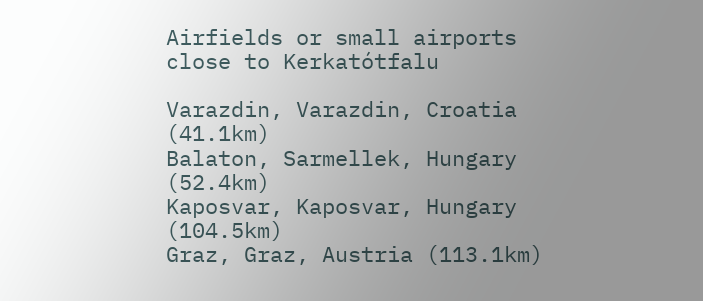Airfields or small airports close to Kerkatótfalu

Varazdin, Varazdin, Croatia (41.1km)
Balaton, Sarmellek, Hungary (52.4km)
Kaposvar, Kaposvar, Hungary (104.5km)
Graz, Graz, Austria (113.1km)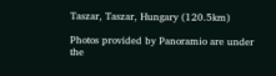Taszar, Taszar, Hungary (120.5km)

Photos provided by Panoramio are under the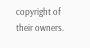copyright of their owners.